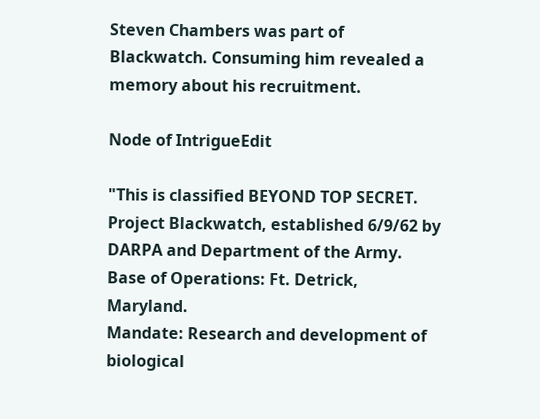Steven Chambers was part of Blackwatch. Consuming him revealed a memory about his recruitment.

Node of IntrigueEdit

"This is classified BEYOND TOP SECRET. Project Blackwatch, established 6/9/62 by DARPA and Department of the Army.
Base of Operations: Ft. Detrick, Maryland.
Mandate: Research and development of biological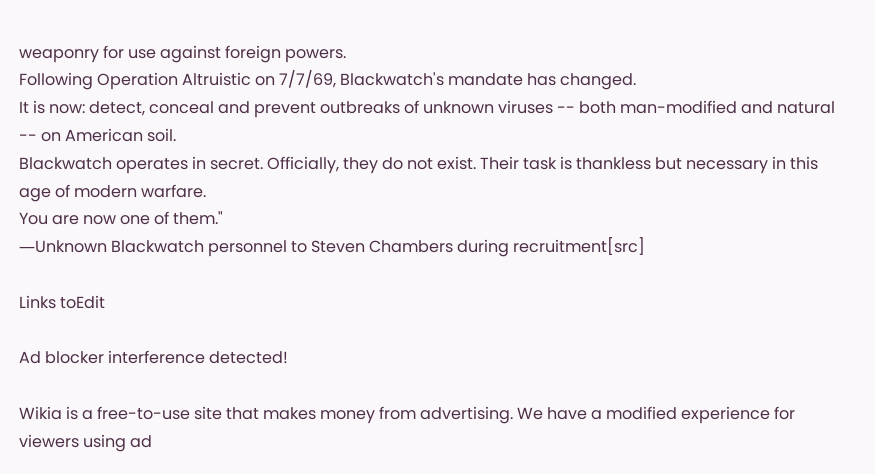weaponry for use against foreign powers.
Following Operation Altruistic on 7/7/69, Blackwatch's mandate has changed.
It is now: detect, conceal and prevent outbreaks of unknown viruses -- both man-modified and natural -- on American soil.
Blackwatch operates in secret. Officially, they do not exist. Their task is thankless but necessary in this age of modern warfare.
You are now one of them."
―Unknown Blackwatch personnel to Steven Chambers during recruitment[src]

Links toEdit

Ad blocker interference detected!

Wikia is a free-to-use site that makes money from advertising. We have a modified experience for viewers using ad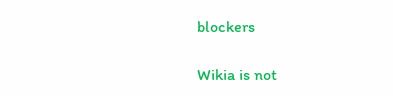blockers

Wikia is not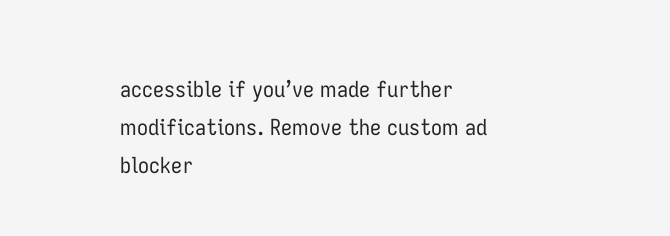accessible if you’ve made further modifications. Remove the custom ad blocker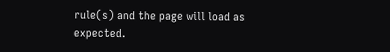rule(s) and the page will load as expected.